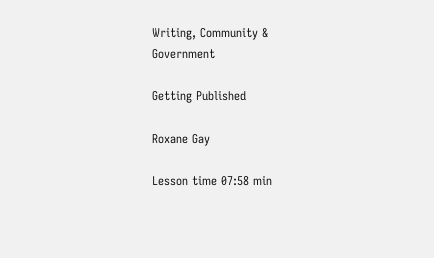Writing, Community & Government

Getting Published

Roxane Gay

Lesson time 07:58 min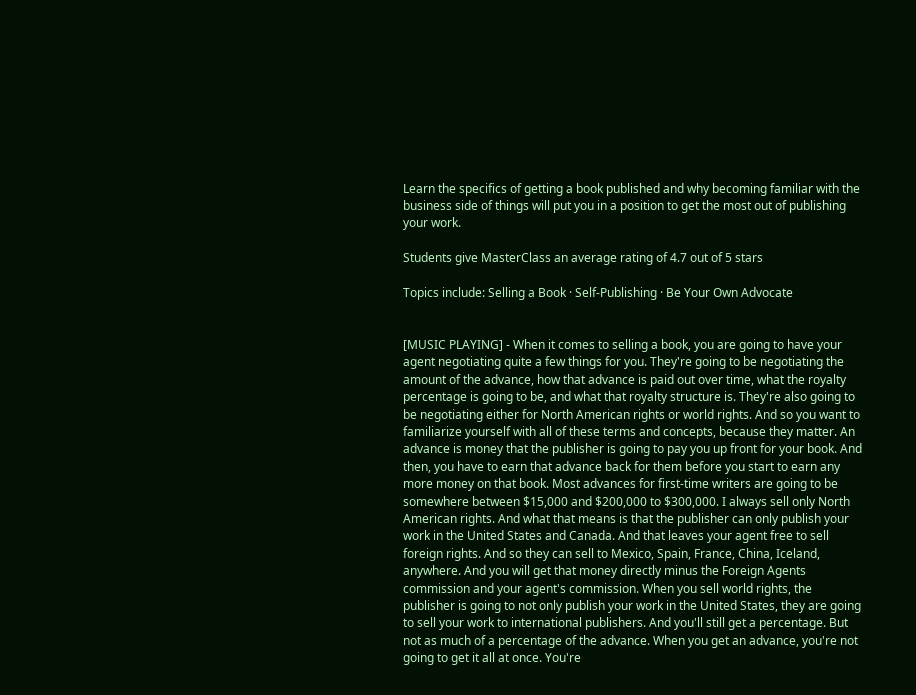Learn the specifics of getting a book published and why becoming familiar with the business side of things will put you in a position to get the most out of publishing your work.

Students give MasterClass an average rating of 4.7 out of 5 stars

Topics include: Selling a Book · Self-Publishing · Be Your Own Advocate


[MUSIC PLAYING] - When it comes to selling a book, you are going to have your agent negotiating quite a few things for you. They're going to be negotiating the amount of the advance, how that advance is paid out over time, what the royalty percentage is going to be, and what that royalty structure is. They're also going to be negotiating either for North American rights or world rights. And so you want to familiarize yourself with all of these terms and concepts, because they matter. An advance is money that the publisher is going to pay you up front for your book. And then, you have to earn that advance back for them before you start to earn any more money on that book. Most advances for first-time writers are going to be somewhere between $15,000 and $200,000 to $300,000. I always sell only North American rights. And what that means is that the publisher can only publish your work in the United States and Canada. And that leaves your agent free to sell foreign rights. And so they can sell to Mexico, Spain, France, China, Iceland, anywhere. And you will get that money directly minus the Foreign Agents commission and your agent's commission. When you sell world rights, the publisher is going to not only publish your work in the United States, they are going to sell your work to international publishers. And you'll still get a percentage. But not as much of a percentage of the advance. When you get an advance, you're not going to get it all at once. You're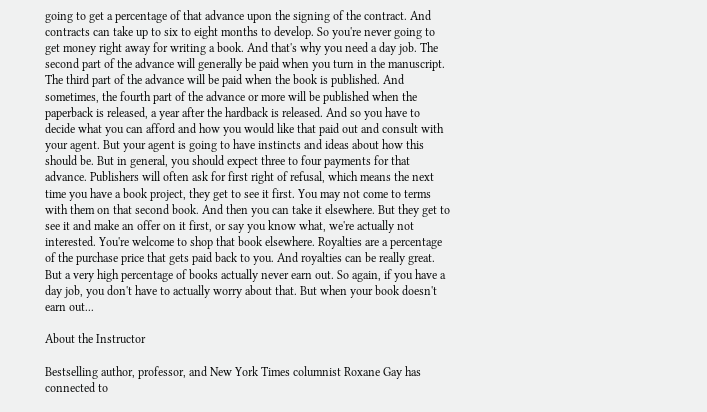going to get a percentage of that advance upon the signing of the contract. And contracts can take up to six to eight months to develop. So you're never going to get money right away for writing a book. And that's why you need a day job. The second part of the advance will generally be paid when you turn in the manuscript. The third part of the advance will be paid when the book is published. And sometimes, the fourth part of the advance or more will be published when the paperback is released, a year after the hardback is released. And so you have to decide what you can afford and how you would like that paid out and consult with your agent. But your agent is going to have instincts and ideas about how this should be. But in general, you should expect three to four payments for that advance. Publishers will often ask for first right of refusal, which means the next time you have a book project, they get to see it first. You may not come to terms with them on that second book. And then you can take it elsewhere. But they get to see it and make an offer on it first, or say you know what, we're actually not interested. You're welcome to shop that book elsewhere. Royalties are a percentage of the purchase price that gets paid back to you. And royalties can be really great. But a very high percentage of books actually never earn out. So again, if you have a day job, you don't have to actually worry about that. But when your book doesn't earn out...

About the Instructor

Bestselling author, professor, and New York Times columnist Roxane Gay has connected to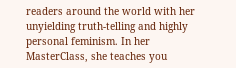readers around the world with her unyielding truth-telling and highly personal feminism. In her MasterClass, she teaches you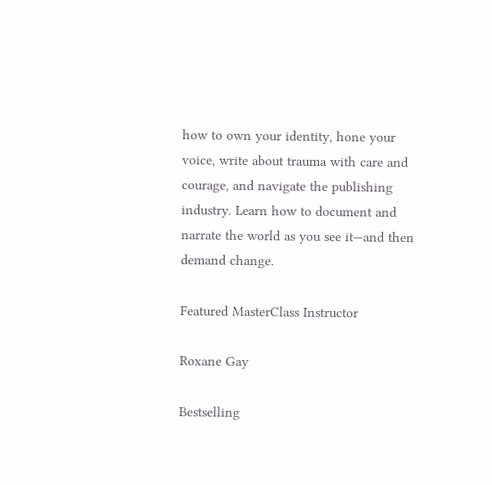how to own your identity, hone your voice, write about trauma with care and courage, and navigate the publishing industry. Learn how to document and narrate the world as you see it—and then demand change.

Featured MasterClass Instructor

Roxane Gay

Bestselling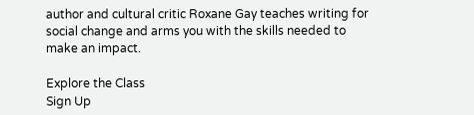author and cultural critic Roxane Gay teaches writing for social change and arms you with the skills needed to make an impact.

Explore the Class
Sign Up